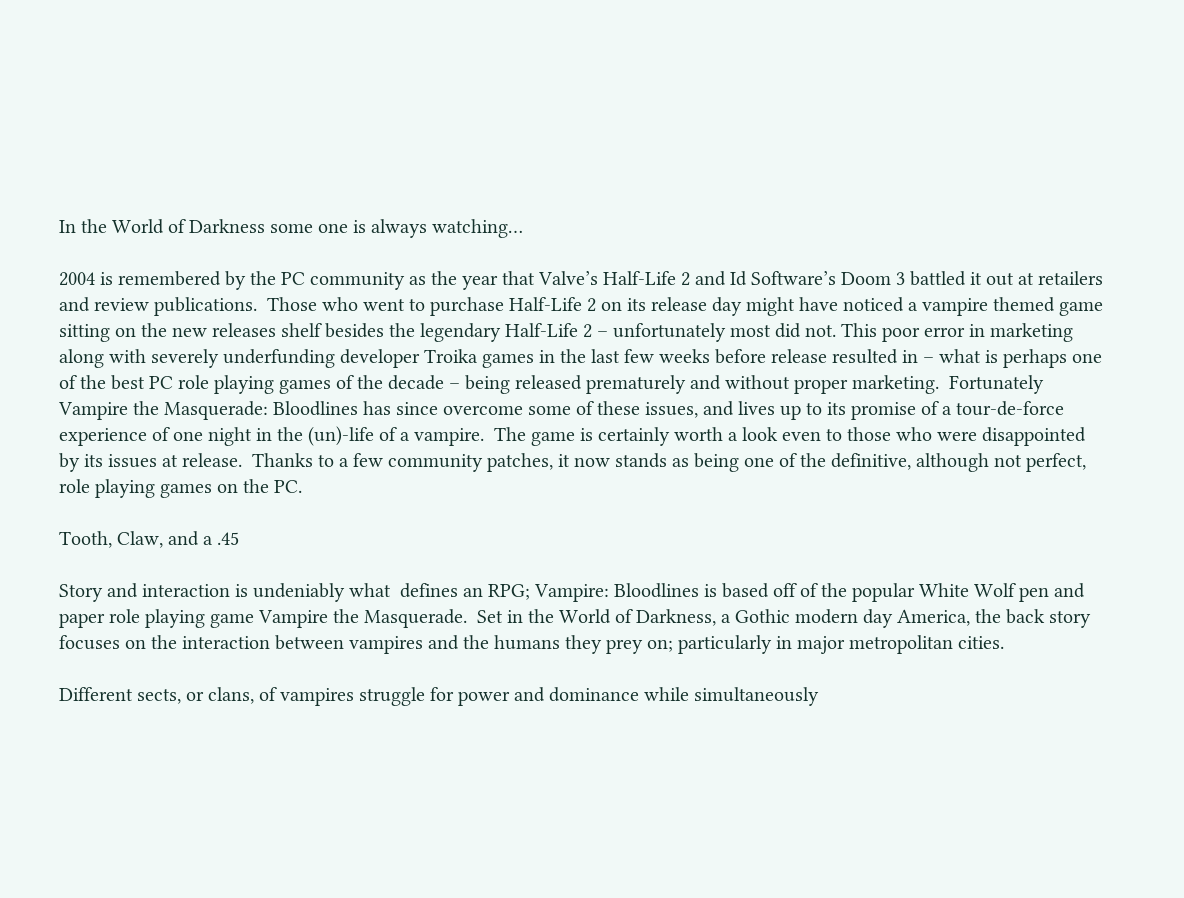In the World of Darkness some one is always watching…

2004 is remembered by the PC community as the year that Valve’s Half-Life 2 and Id Software’s Doom 3 battled it out at retailers and review publications.  Those who went to purchase Half-Life 2 on its release day might have noticed a vampire themed game sitting on the new releases shelf besides the legendary Half-Life 2 – unfortunately most did not. This poor error in marketing along with severely underfunding developer Troika games in the last few weeks before release resulted in – what is perhaps one of the best PC role playing games of the decade – being released prematurely and without proper marketing.  Fortunately Vampire the Masquerade: Bloodlines has since overcome some of these issues, and lives up to its promise of a tour-de-force experience of one night in the (un)-life of a vampire.  The game is certainly worth a look even to those who were disappointed by its issues at release.  Thanks to a few community patches, it now stands as being one of the definitive, although not perfect, role playing games on the PC.

Tooth, Claw, and a .45

Story and interaction is undeniably what  defines an RPG; Vampire: Bloodlines is based off of the popular White Wolf pen and paper role playing game Vampire the Masquerade.  Set in the World of Darkness, a Gothic modern day America, the back story focuses on the interaction between vampires and the humans they prey on; particularly in major metropolitan cities.

Different sects, or clans, of vampires struggle for power and dominance while simultaneously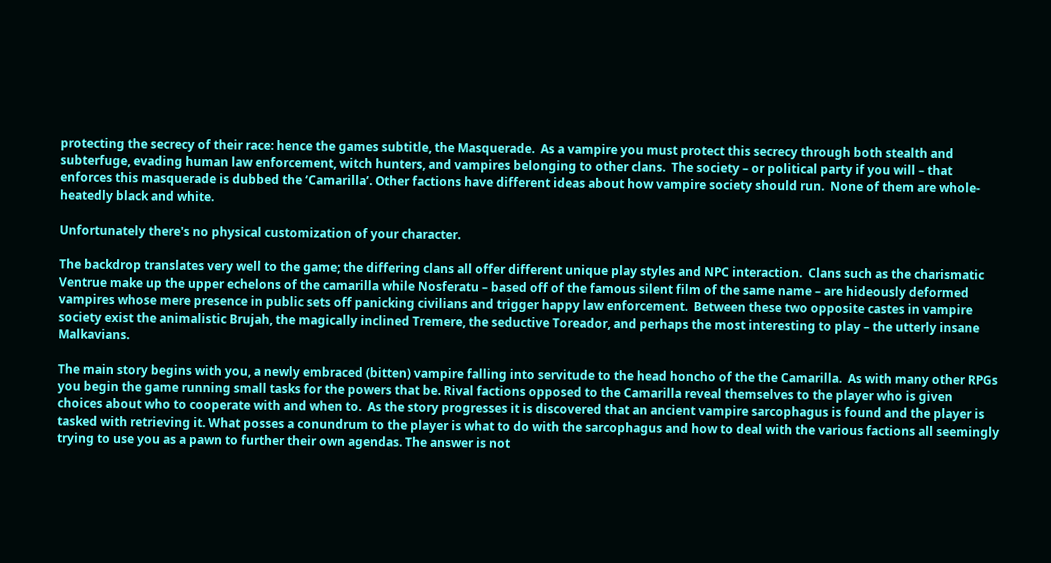protecting the secrecy of their race: hence the games subtitle, the Masquerade.  As a vampire you must protect this secrecy through both stealth and subterfuge, evading human law enforcement, witch hunters, and vampires belonging to other clans.  The society – or political party if you will – that enforces this masquerade is dubbed the ‘Camarilla’. Other factions have different ideas about how vampire society should run.  None of them are whole-heatedly black and white.

Unfortunately there's no physical customization of your character.

The backdrop translates very well to the game; the differing clans all offer different unique play styles and NPC interaction.  Clans such as the charismatic Ventrue make up the upper echelons of the camarilla while Nosferatu – based off of the famous silent film of the same name – are hideously deformed vampires whose mere presence in public sets off panicking civilians and trigger happy law enforcement.  Between these two opposite castes in vampire society exist the animalistic Brujah, the magically inclined Tremere, the seductive Toreador, and perhaps the most interesting to play – the utterly insane Malkavians.

The main story begins with you, a newly embraced (bitten) vampire falling into servitude to the head honcho of the the Camarilla.  As with many other RPGs you begin the game running small tasks for the powers that be. Rival factions opposed to the Camarilla reveal themselves to the player who is given choices about who to cooperate with and when to.  As the story progresses it is discovered that an ancient vampire sarcophagus is found and the player is tasked with retrieving it. What posses a conundrum to the player is what to do with the sarcophagus and how to deal with the various factions all seemingly trying to use you as a pawn to further their own agendas. The answer is not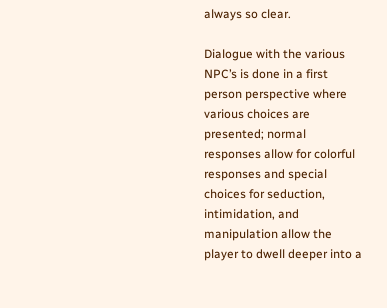always so clear.

Dialogue with the various NPC’s is done in a first person perspective where various choices are presented; normal responses allow for colorful responses and special choices for seduction, intimidation, and manipulation allow the player to dwell deeper into a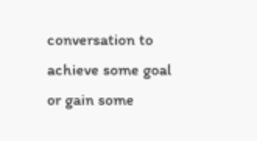conversation to achieve some goal or gain some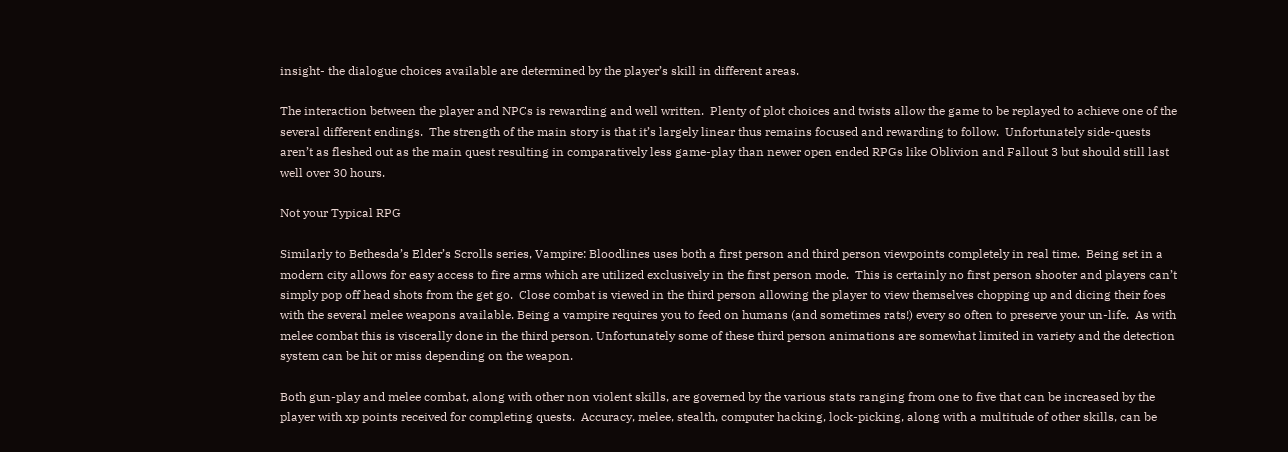insight- the dialogue choices available are determined by the player’s skill in different areas.

The interaction between the player and NPCs is rewarding and well written.  Plenty of plot choices and twists allow the game to be replayed to achieve one of the several different endings.  The strength of the main story is that it’s largely linear thus remains focused and rewarding to follow.  Unfortunately side-quests aren’t as fleshed out as the main quest resulting in comparatively less game-play than newer open ended RPGs like Oblivion and Fallout 3 but should still last well over 30 hours.

Not your Typical RPG

Similarly to Bethesda’s Elder’s Scrolls series, Vampire: Bloodlines uses both a first person and third person viewpoints completely in real time.  Being set in a modern city allows for easy access to fire arms which are utilized exclusively in the first person mode.  This is certainly no first person shooter and players can’t simply pop off head shots from the get go.  Close combat is viewed in the third person allowing the player to view themselves chopping up and dicing their foes with the several melee weapons available. Being a vampire requires you to feed on humans (and sometimes rats!) every so often to preserve your un-life.  As with melee combat this is viscerally done in the third person. Unfortunately some of these third person animations are somewhat limited in variety and the detection system can be hit or miss depending on the weapon.

Both gun-play and melee combat, along with other non violent skills, are governed by the various stats ranging from one to five that can be increased by the player with xp points received for completing quests.  Accuracy, melee, stealth, computer hacking, lock-picking, along with a multitude of other skills, can be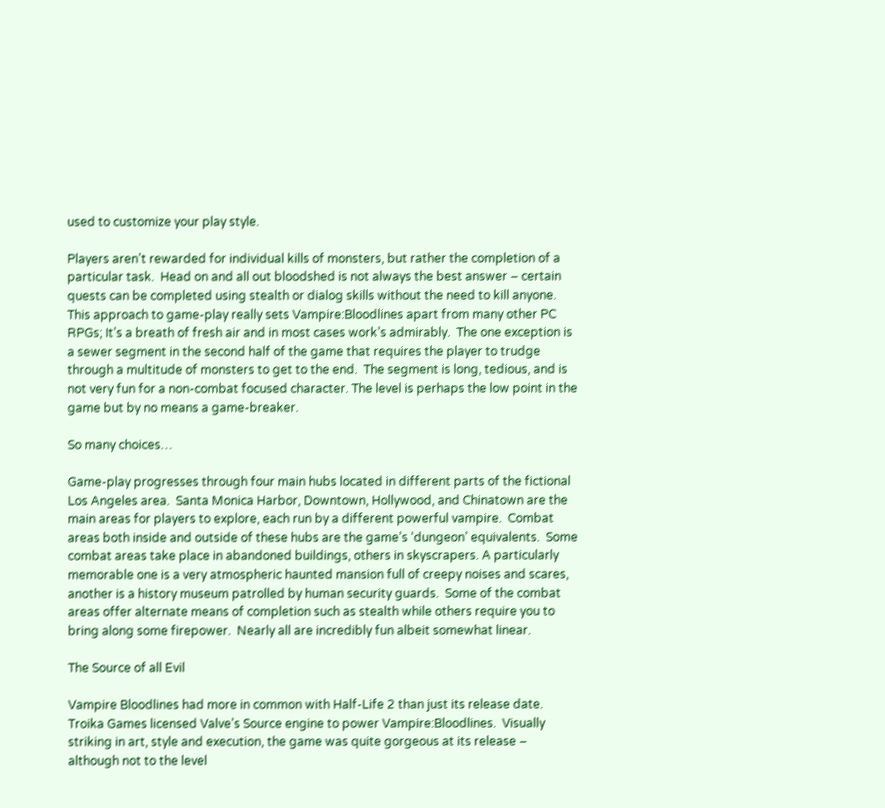used to customize your play style.

Players aren’t rewarded for individual kills of monsters, but rather the completion of a particular task.  Head on and all out bloodshed is not always the best answer – certain quests can be completed using stealth or dialog skills without the need to kill anyone. This approach to game-play really sets Vampire:Bloodlines apart from many other PC RPGs; It’s a breath of fresh air and in most cases work’s admirably.  The one exception is a sewer segment in the second half of the game that requires the player to trudge through a multitude of monsters to get to the end.  The segment is long, tedious, and is not very fun for a non-combat focused character. The level is perhaps the low point in the game but by no means a game-breaker.

So many choices…

Game-play progresses through four main hubs located in different parts of the fictional Los Angeles area.  Santa Monica Harbor, Downtown, Hollywood, and Chinatown are the main areas for players to explore, each run by a different powerful vampire.  Combat areas both inside and outside of these hubs are the game’s ‘dungeon’ equivalents.  Some combat areas take place in abandoned buildings, others in skyscrapers. A particularly memorable one is a very atmospheric haunted mansion full of creepy noises and scares, another is a history museum patrolled by human security guards.  Some of the combat areas offer alternate means of completion such as stealth while others require you to bring along some firepower.  Nearly all are incredibly fun albeit somewhat linear.

The Source of all Evil

Vampire Bloodlines had more in common with Half-Life 2 than just its release date.  Troika Games licensed Valve’s Source engine to power Vampire:Bloodlines.  Visually striking in art, style and execution, the game was quite gorgeous at its release – although not to the level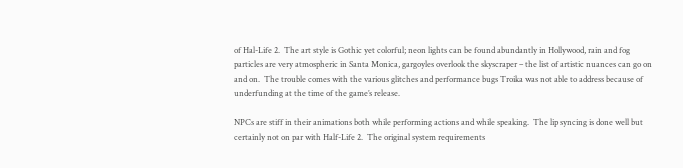of Hal-Life 2.  The art style is Gothic yet colorful; neon lights can be found abundantly in Hollywood, rain and fog particles are very atmospheric in Santa Monica, gargoyles overlook the skyscraper – the list of artistic nuances can go on and on.  The trouble comes with the various glitches and performance bugs Troika was not able to address because of underfunding at the time of the game’s release.

NPCs are stiff in their animations both while performing actions and while speaking.  The lip syncing is done well but certainly not on par with Half-Life 2.  The original system requirements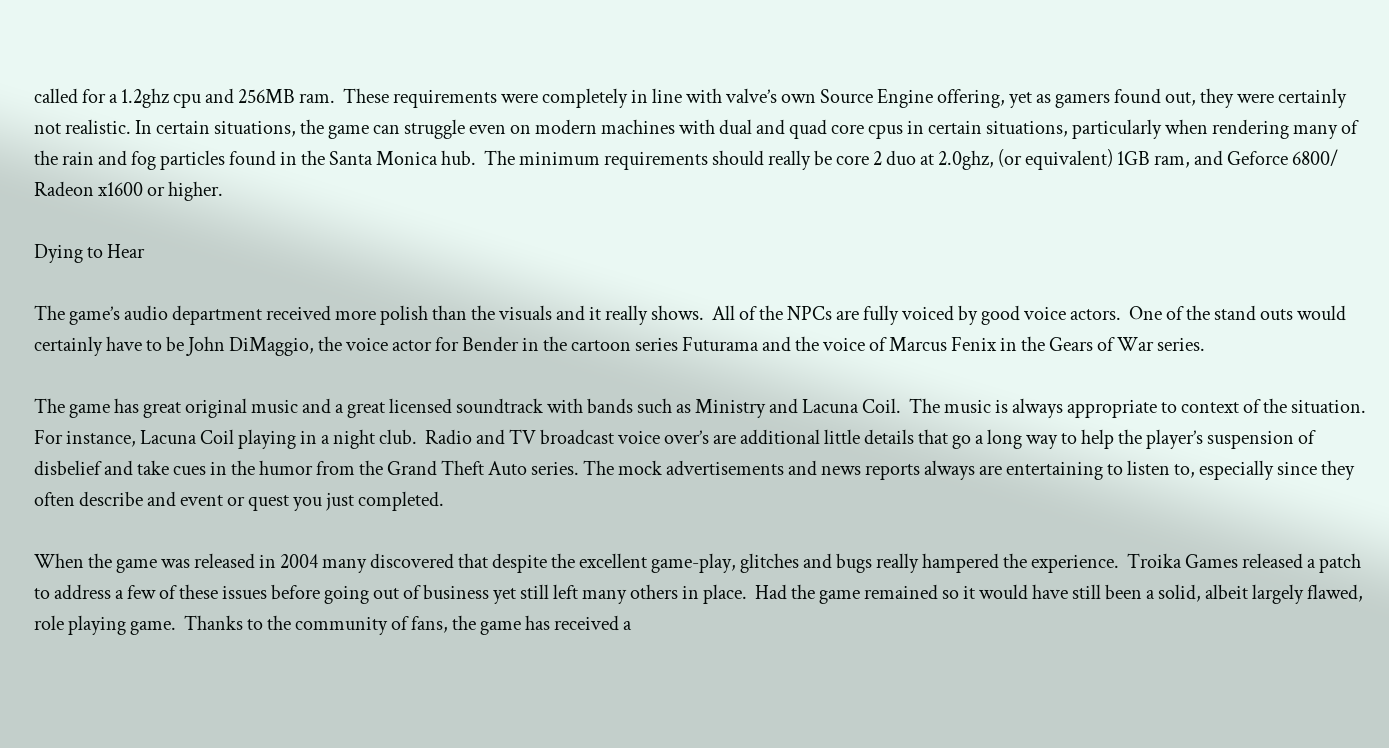called for a 1.2ghz cpu and 256MB ram.  These requirements were completely in line with valve’s own Source Engine offering, yet as gamers found out, they were certainly not realistic. In certain situations, the game can struggle even on modern machines with dual and quad core cpus in certain situations, particularly when rendering many of the rain and fog particles found in the Santa Monica hub.  The minimum requirements should really be core 2 duo at 2.0ghz, (or equivalent) 1GB ram, and Geforce 6800/ Radeon x1600 or higher.

Dying to Hear

The game’s audio department received more polish than the visuals and it really shows.  All of the NPCs are fully voiced by good voice actors.  One of the stand outs would certainly have to be John DiMaggio, the voice actor for Bender in the cartoon series Futurama and the voice of Marcus Fenix in the Gears of War series.

The game has great original music and a great licensed soundtrack with bands such as Ministry and Lacuna Coil.  The music is always appropriate to context of the situation.  For instance, Lacuna Coil playing in a night club.  Radio and TV broadcast voice over’s are additional little details that go a long way to help the player’s suspension of disbelief and take cues in the humor from the Grand Theft Auto series. The mock advertisements and news reports always are entertaining to listen to, especially since they often describe and event or quest you just completed.

When the game was released in 2004 many discovered that despite the excellent game-play, glitches and bugs really hampered the experience.  Troika Games released a patch to address a few of these issues before going out of business yet still left many others in place.  Had the game remained so it would have still been a solid, albeit largely flawed, role playing game.  Thanks to the community of fans, the game has received a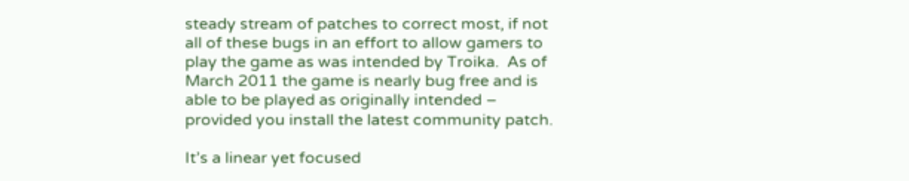steady stream of patches to correct most, if not all of these bugs in an effort to allow gamers to play the game as was intended by Troika.  As of March 2011 the game is nearly bug free and is able to be played as originally intended – provided you install the latest community patch.

It’s a linear yet focused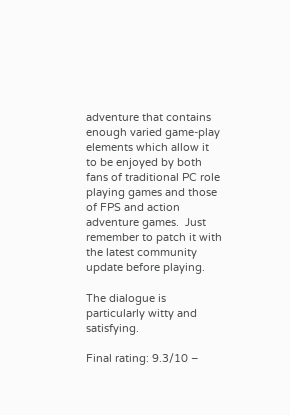adventure that contains enough varied game-play elements which allow it to be enjoyed by both fans of traditional PC role playing games and those of FPS and action adventure games.  Just remember to patch it with the latest community update before playing.

The dialogue is particularly witty and satisfying.

Final rating: 9.3/10 –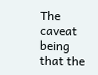The caveat being that the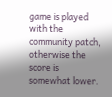game is played with the community patch, otherwise the score is somewhat lower.